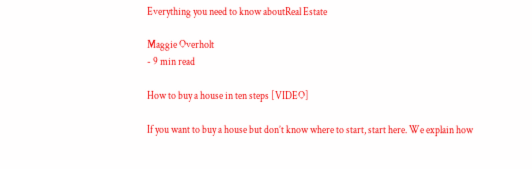Everything you need to know aboutReal Estate

Maggie Overholt
- 9 min read

How to buy a house in ten steps [VIDEO]

If you want to buy a house but don’t know where to start, start here. We explain how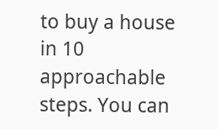to buy a house in 10 approachable steps. You can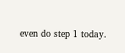even do step 1 today.